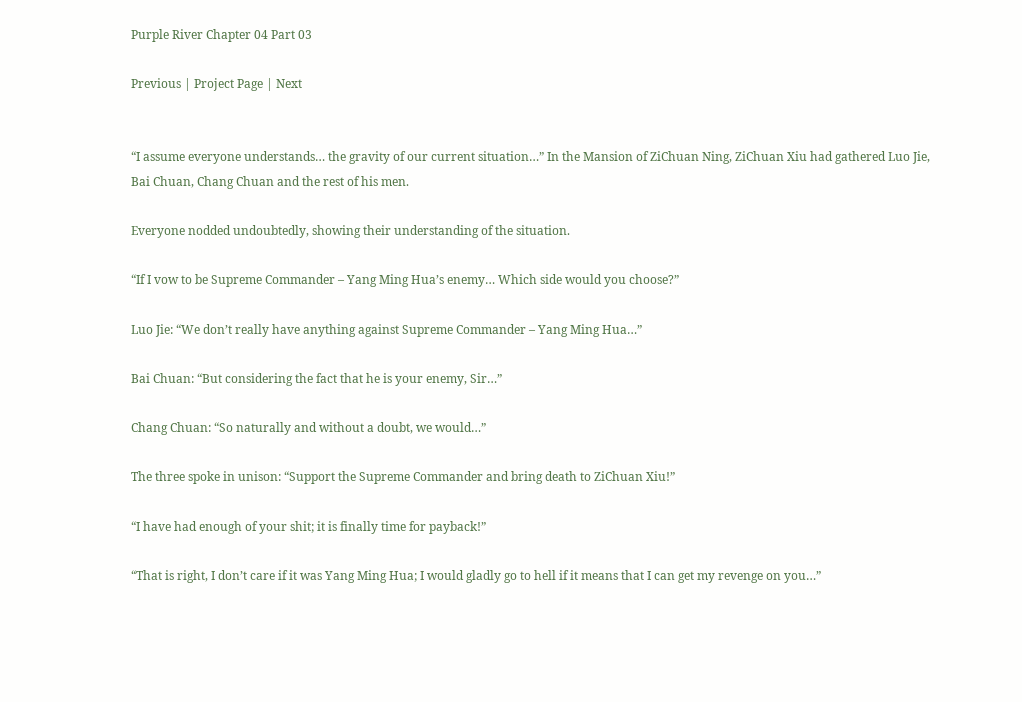Purple River Chapter 04 Part 03

Previous | Project Page | Next


“I assume everyone understands… the gravity of our current situation…” In the Mansion of ZiChuan Ning, ZiChuan Xiu had gathered Luo Jie, Bai Chuan, Chang Chuan and the rest of his men.

Everyone nodded undoubtedly, showing their understanding of the situation.

“If I vow to be Supreme Commander – Yang Ming Hua’s enemy… Which side would you choose?”

Luo Jie: “We don’t really have anything against Supreme Commander – Yang Ming Hua…”

Bai Chuan: “But considering the fact that he is your enemy, Sir…”

Chang Chuan: “So naturally and without a doubt, we would…”

The three spoke in unison: “Support the Supreme Commander and bring death to ZiChuan Xiu!”

“I have had enough of your shit; it is finally time for payback!”

“That is right, I don’t care if it was Yang Ming Hua; I would gladly go to hell if it means that I can get my revenge on you…”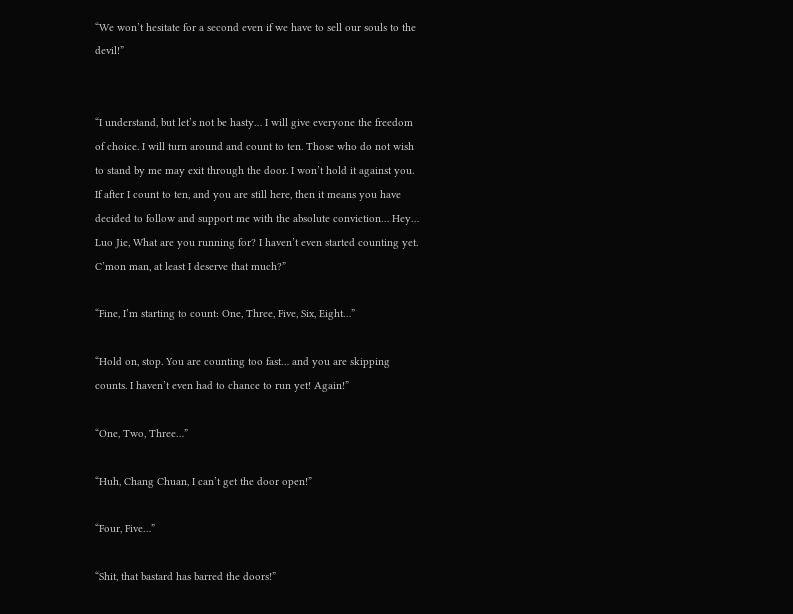“We won’t hesitate for a second even if we have to sell our souls to the devil!”


“I understand, but let’s not be hasty… I will give everyone the freedom of choice. I will turn around and count to ten. Those who do not wish to stand by me may exit through the door. I won’t hold it against you. If after I count to ten, and you are still here, then it means you have decided to follow and support me with the absolute conviction… Hey… Luo Jie, What are you running for? I haven’t even started counting yet. C’mon man, at least I deserve that much?”

“Fine, I’m starting to count: One, Three, Five, Six, Eight…”

“Hold on, stop. You are counting too fast… and you are skipping counts. I haven’t even had to chance to run yet! Again!”

“One, Two, Three…”

“Huh, Chang Chuan, I can’t get the door open!”

“Four, Five…”

“Shit, that bastard has barred the doors!”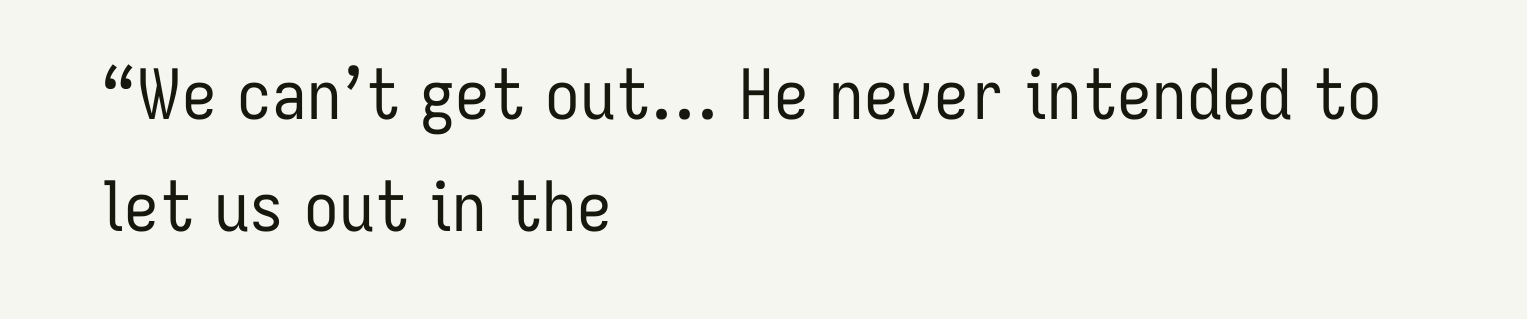“We can’t get out… He never intended to let us out in the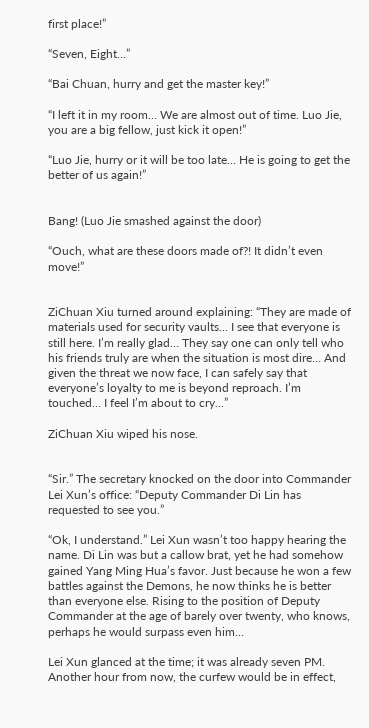first place!”

“Seven, Eight…”

“Bai Chuan, hurry and get the master key!”

“I left it in my room… We are almost out of time. Luo Jie, you are a big fellow, just kick it open!”

“Luo Jie, hurry or it will be too late… He is going to get the better of us again!”


Bang! (Luo Jie smashed against the door)

“Ouch, what are these doors made of?! It didn’t even move!”


ZiChuan Xiu turned around explaining: “They are made of materials used for security vaults… I see that everyone is still here. I’m really glad… They say one can only tell who his friends truly are when the situation is most dire… And given the threat we now face, I can safely say that everyone’s loyalty to me is beyond reproach. I’m touched… I feel I’m about to cry…”

ZiChuan Xiu wiped his nose.


“Sir.” The secretary knocked on the door into Commander Lei Xun’s office: “Deputy Commander Di Lin has requested to see you.”

“Ok, I understand.” Lei Xun wasn’t too happy hearing the name. Di Lin was but a callow brat, yet he had somehow gained Yang Ming Hua’s favor. Just because he won a few battles against the Demons, he now thinks he is better than everyone else. Rising to the position of Deputy Commander at the age of barely over twenty, who knows, perhaps he would surpass even him…

Lei Xun glanced at the time; it was already seven PM. Another hour from now, the curfew would be in effect,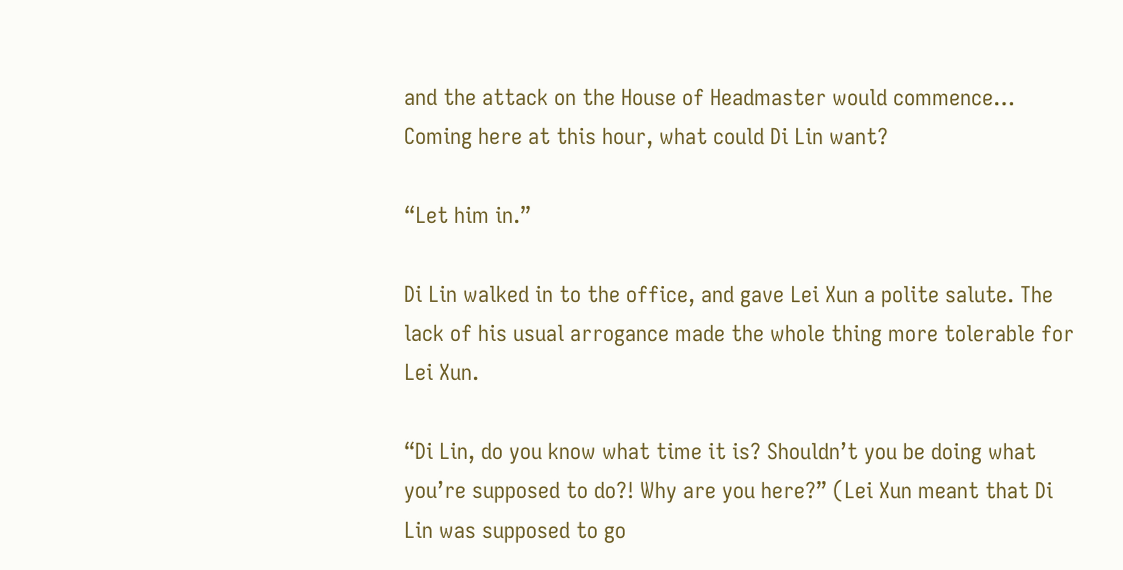and the attack on the House of Headmaster would commence… Coming here at this hour, what could Di Lin want?

“Let him in.”

Di Lin walked in to the office, and gave Lei Xun a polite salute. The lack of his usual arrogance made the whole thing more tolerable for Lei Xun.

“Di Lin, do you know what time it is? Shouldn’t you be doing what you’re supposed to do?! Why are you here?” (Lei Xun meant that Di Lin was supposed to go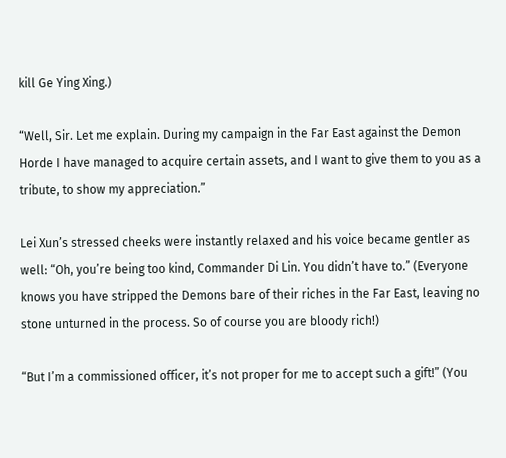kill Ge Ying Xing.)

“Well, Sir. Let me explain. During my campaign in the Far East against the Demon Horde I have managed to acquire certain assets, and I want to give them to you as a tribute, to show my appreciation.”

Lei Xun’s stressed cheeks were instantly relaxed and his voice became gentler as well: “Oh, you’re being too kind, Commander Di Lin. You didn’t have to.” (Everyone knows you have stripped the Demons bare of their riches in the Far East, leaving no stone unturned in the process. So of course you are bloody rich!)

“But I’m a commissioned officer, it’s not proper for me to accept such a gift!” (You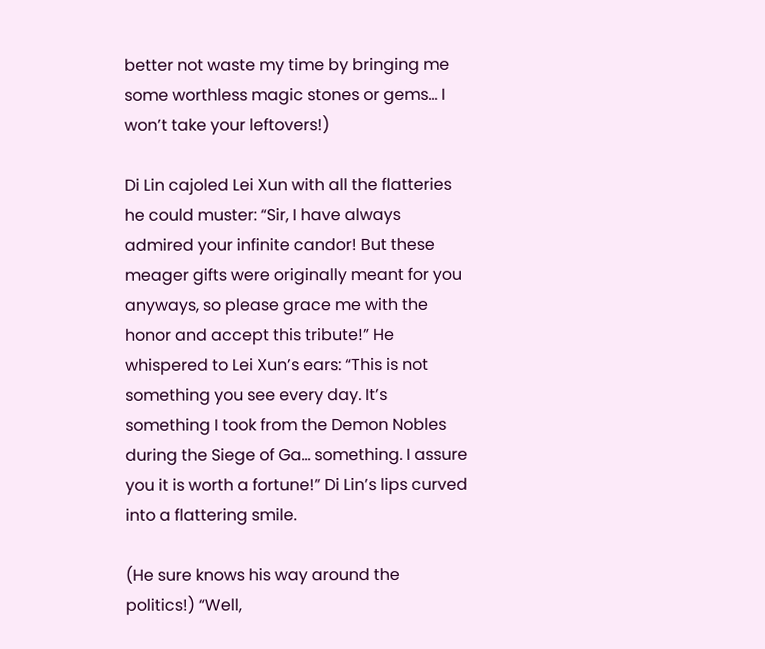better not waste my time by bringing me some worthless magic stones or gems… I won’t take your leftovers!)

Di Lin cajoled Lei Xun with all the flatteries he could muster: “Sir, I have always admired your infinite candor! But these meager gifts were originally meant for you anyways, so please grace me with the honor and accept this tribute!” He whispered to Lei Xun’s ears: “This is not something you see every day. It’s something I took from the Demon Nobles during the Siege of Ga… something. I assure you it is worth a fortune!” Di Lin’s lips curved into a flattering smile.

(He sure knows his way around the politics!) “Well,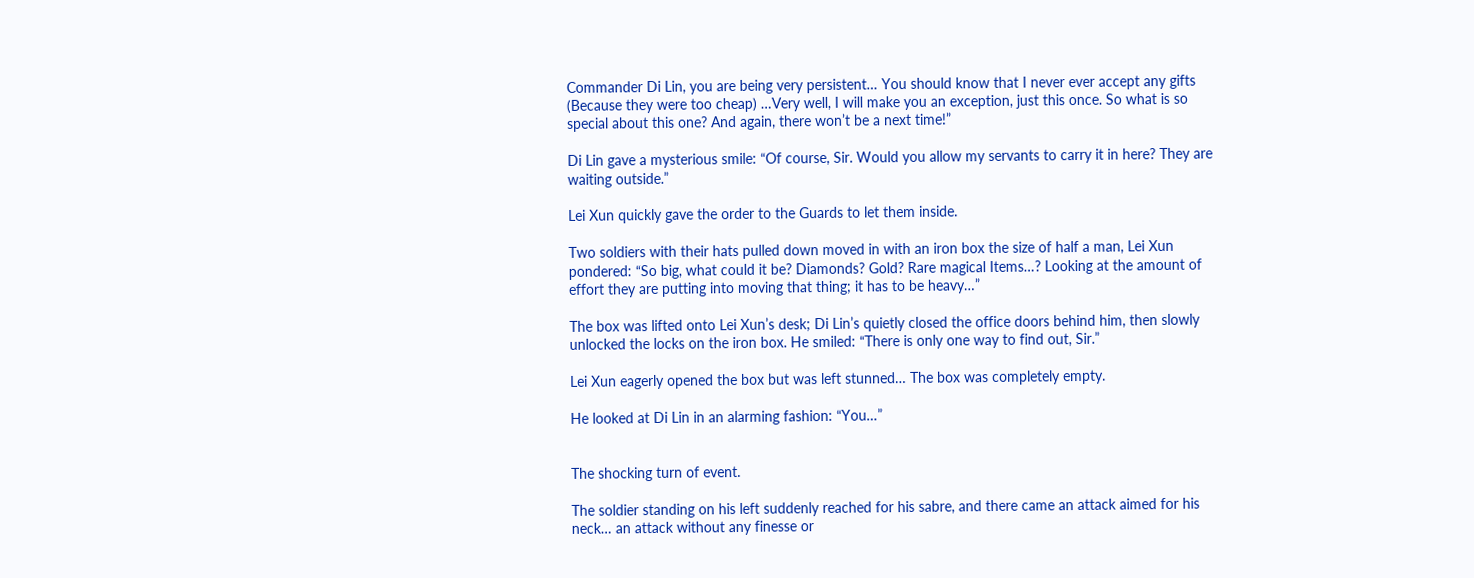Commander Di Lin, you are being very persistent… You should know that I never ever accept any gifts (Because they were too cheap) …Very well, I will make you an exception, just this once. So what is so special about this one? And again, there won’t be a next time!”

Di Lin gave a mysterious smile: “Of course, Sir. Would you allow my servants to carry it in here? They are waiting outside.”

Lei Xun quickly gave the order to the Guards to let them inside.

Two soldiers with their hats pulled down moved in with an iron box the size of half a man, Lei Xun pondered: “So big, what could it be? Diamonds? Gold? Rare magical Items…? Looking at the amount of effort they are putting into moving that thing; it has to be heavy…”

The box was lifted onto Lei Xun’s desk; Di Lin’s quietly closed the office doors behind him, then slowly unlocked the locks on the iron box. He smiled: “There is only one way to find out, Sir.”

Lei Xun eagerly opened the box but was left stunned… The box was completely empty.

He looked at Di Lin in an alarming fashion: “You…”


The shocking turn of event.

The soldier standing on his left suddenly reached for his sabre, and there came an attack aimed for his neck… an attack without any finesse or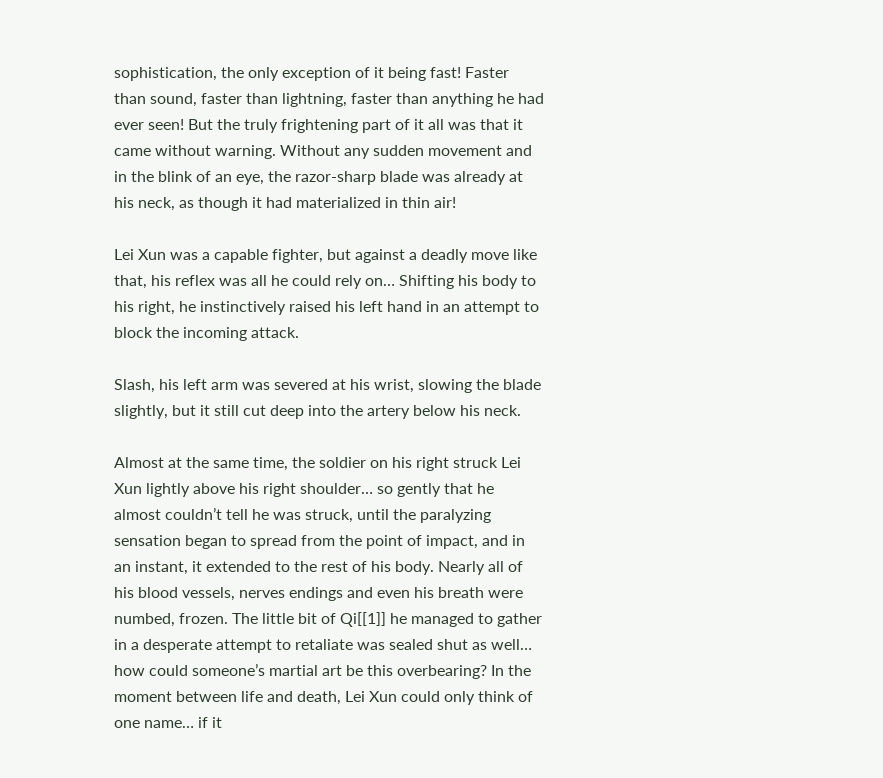sophistication, the only exception of it being fast! Faster than sound, faster than lightning, faster than anything he had ever seen! But the truly frightening part of it all was that it came without warning. Without any sudden movement and in the blink of an eye, the razor-sharp blade was already at his neck, as though it had materialized in thin air!

Lei Xun was a capable fighter, but against a deadly move like that, his reflex was all he could rely on… Shifting his body to his right, he instinctively raised his left hand in an attempt to block the incoming attack.

Slash, his left arm was severed at his wrist, slowing the blade slightly, but it still cut deep into the artery below his neck.

Almost at the same time, the soldier on his right struck Lei Xun lightly above his right shoulder… so gently that he almost couldn’t tell he was struck, until the paralyzing sensation began to spread from the point of impact, and in an instant, it extended to the rest of his body. Nearly all of his blood vessels, nerves endings and even his breath were numbed, frozen. The little bit of Qi[[1]] he managed to gather in a desperate attempt to retaliate was sealed shut as well… how could someone’s martial art be this overbearing? In the moment between life and death, Lei Xun could only think of one name… if it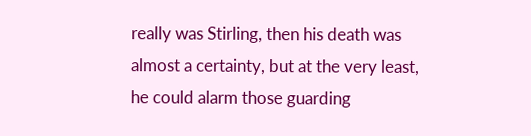really was Stirling, then his death was almost a certainty, but at the very least, he could alarm those guarding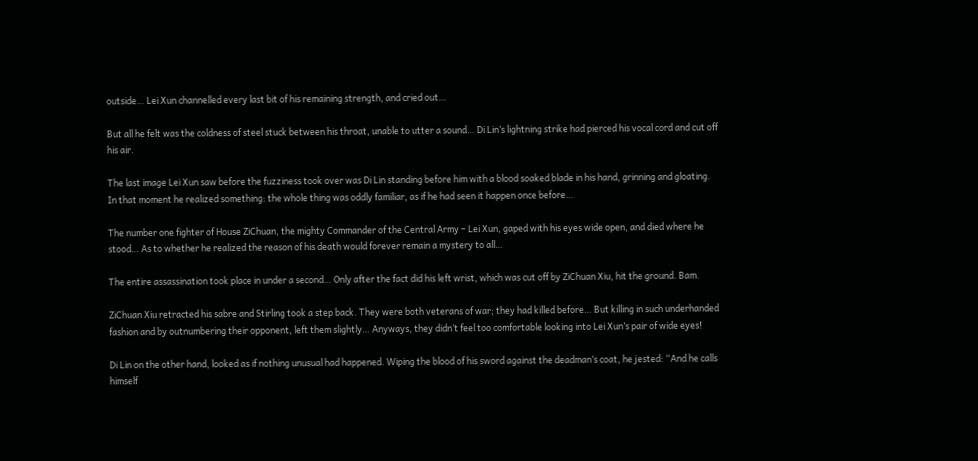outside… Lei Xun channelled every last bit of his remaining strength, and cried out…

But all he felt was the coldness of steel stuck between his throat, unable to utter a sound… Di Lin’s lightning strike had pierced his vocal cord and cut off his air.

The last image Lei Xun saw before the fuzziness took over was Di Lin standing before him with a blood soaked blade in his hand, grinning and gloating. In that moment he realized something: the whole thing was oddly familiar, as if he had seen it happen once before…

The number one fighter of House ZiChuan, the mighty Commander of the Central Army – Lei Xun, gaped with his eyes wide open, and died where he stood… As to whether he realized the reason of his death would forever remain a mystery to all…

The entire assassination took place in under a second… Only after the fact did his left wrist, which was cut off by ZiChuan Xiu, hit the ground. Bam.

ZiChuan Xiu retracted his sabre and Stirling took a step back. They were both veterans of war; they had killed before… But killing in such underhanded fashion and by outnumbering their opponent, left them slightly… Anyways, they didn’t feel too comfortable looking into Lei Xun’s pair of wide eyes!

Di Lin on the other hand, looked as if nothing unusual had happened. Wiping the blood of his sword against the deadman’s coat, he jested: “And he calls himself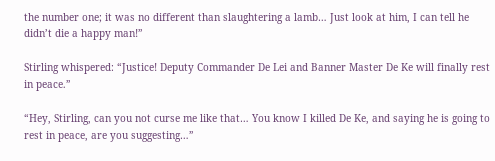the number one; it was no different than slaughtering a lamb… Just look at him, I can tell he didn’t die a happy man!”

Stirling whispered: “Justice! Deputy Commander De Lei and Banner Master De Ke will finally rest in peace.”

“Hey, Stirling, can you not curse me like that… You know I killed De Ke, and saying he is going to rest in peace, are you suggesting…”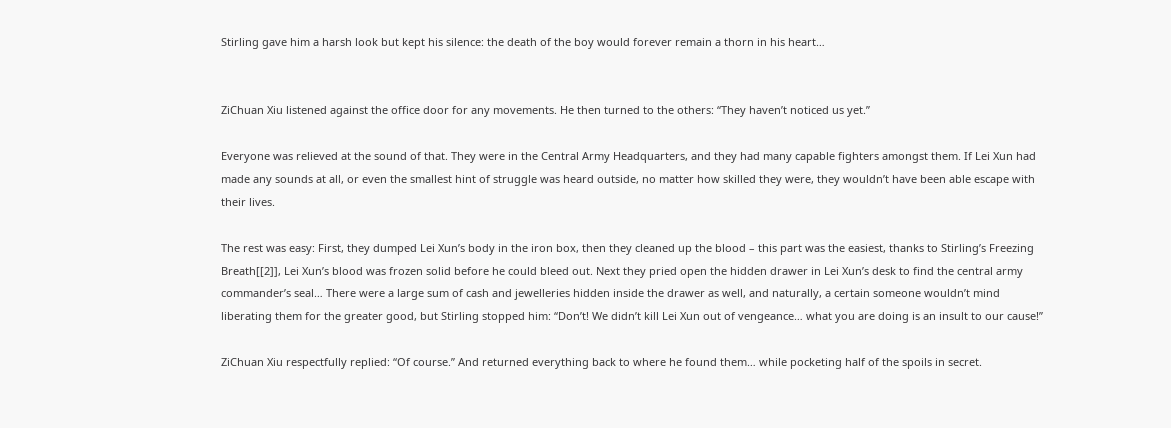Stirling gave him a harsh look but kept his silence: the death of the boy would forever remain a thorn in his heart…


ZiChuan Xiu listened against the office door for any movements. He then turned to the others: “They haven’t noticed us yet.”

Everyone was relieved at the sound of that. They were in the Central Army Headquarters, and they had many capable fighters amongst them. If Lei Xun had made any sounds at all, or even the smallest hint of struggle was heard outside, no matter how skilled they were, they wouldn’t have been able escape with their lives.

The rest was easy: First, they dumped Lei Xun’s body in the iron box, then they cleaned up the blood – this part was the easiest, thanks to Stirling’s Freezing Breath[[2]], Lei Xun’s blood was frozen solid before he could bleed out. Next they pried open the hidden drawer in Lei Xun’s desk to find the central army commander’s seal… There were a large sum of cash and jewelleries hidden inside the drawer as well, and naturally, a certain someone wouldn’t mind liberating them for the greater good, but Stirling stopped him: “Don’t! We didn’t kill Lei Xun out of vengeance… what you are doing is an insult to our cause!”

ZiChuan Xiu respectfully replied: “Of course.” And returned everything back to where he found them… while pocketing half of the spoils in secret.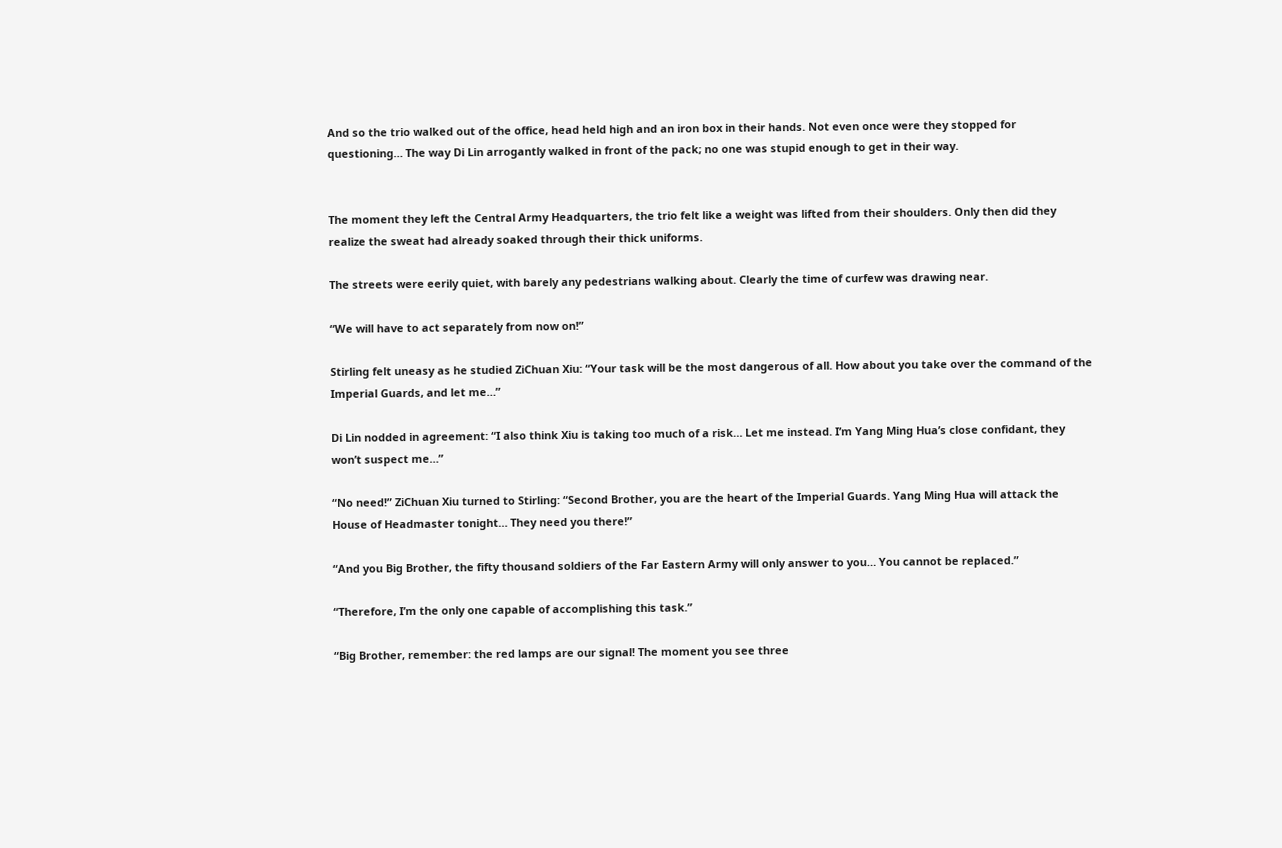And so the trio walked out of the office, head held high and an iron box in their hands. Not even once were they stopped for questioning… The way Di Lin arrogantly walked in front of the pack; no one was stupid enough to get in their way.


The moment they left the Central Army Headquarters, the trio felt like a weight was lifted from their shoulders. Only then did they realize the sweat had already soaked through their thick uniforms.

The streets were eerily quiet, with barely any pedestrians walking about. Clearly the time of curfew was drawing near.

“We will have to act separately from now on!”

Stirling felt uneasy as he studied ZiChuan Xiu: “Your task will be the most dangerous of all. How about you take over the command of the Imperial Guards, and let me…”

Di Lin nodded in agreement: “I also think Xiu is taking too much of a risk… Let me instead. I’m Yang Ming Hua’s close confidant, they won’t suspect me…”

“No need!” ZiChuan Xiu turned to Stirling: “Second Brother, you are the heart of the Imperial Guards. Yang Ming Hua will attack the House of Headmaster tonight… They need you there!”

“And you Big Brother, the fifty thousand soldiers of the Far Eastern Army will only answer to you… You cannot be replaced.”

“Therefore, I’m the only one capable of accomplishing this task.”

“Big Brother, remember: the red lamps are our signal! The moment you see three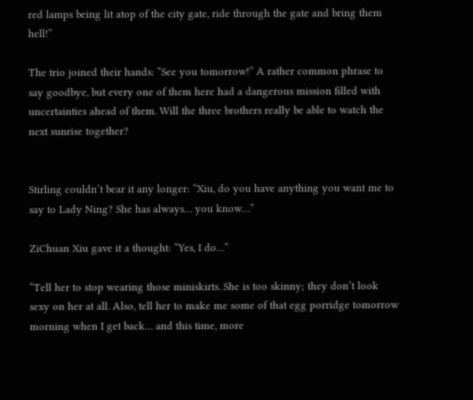red lamps being lit atop of the city gate, ride through the gate and bring them hell!”

The trio joined their hands: “See you tomorrow!” A rather common phrase to say goodbye, but every one of them here had a dangerous mission filled with uncertainties ahead of them. Will the three brothers really be able to watch the next sunrise together?


Stirling couldn’t bear it any longer: “Xiu, do you have anything you want me to say to Lady Ning? She has always… you know…”

ZiChuan Xiu gave it a thought: “Yes, I do…”

“Tell her to stop wearing those miniskirts. She is too skinny; they don’t look sexy on her at all. Also, tell her to make me some of that egg porridge tomorrow morning when I get back… and this time, more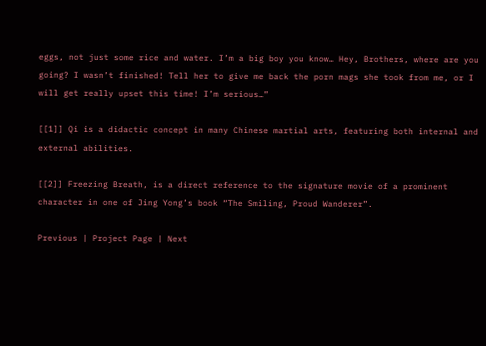eggs, not just some rice and water. I’m a big boy you know… Hey, Brothers, where are you going? I wasn’t finished! Tell her to give me back the porn mags she took from me, or I will get really upset this time! I’m serious…”

[[1]] Qi is a didactic concept in many Chinese martial arts, featuring both internal and external abilities.

[[2]] Freezing Breath, is a direct reference to the signature movie of a prominent character in one of Jing Yong’s book “The Smiling, Proud Wanderer”.

Previous | Project Page | Next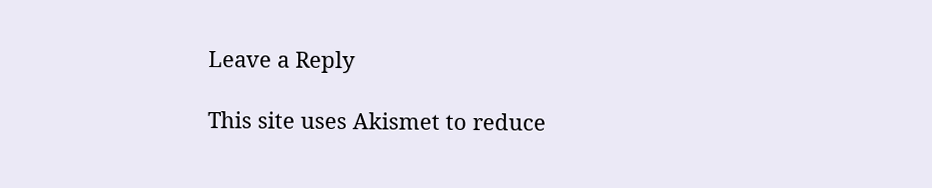Leave a Reply

This site uses Akismet to reduce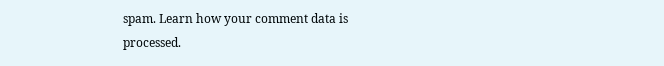spam. Learn how your comment data is processed.